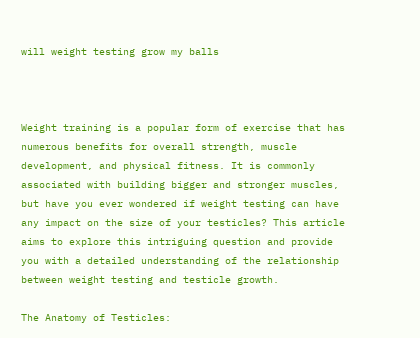will weight testing grow my balls



Weight training is a popular form of exercise that has numerous benefits for overall strength, muscle development, and physical fitness. It is commonly associated with building bigger and stronger muscles, but have you ever wondered if weight testing can have any impact on the size of your testicles? This article aims to explore this intriguing question and provide you with a detailed understanding of the relationship between weight testing and testicle growth.

The Anatomy of Testicles: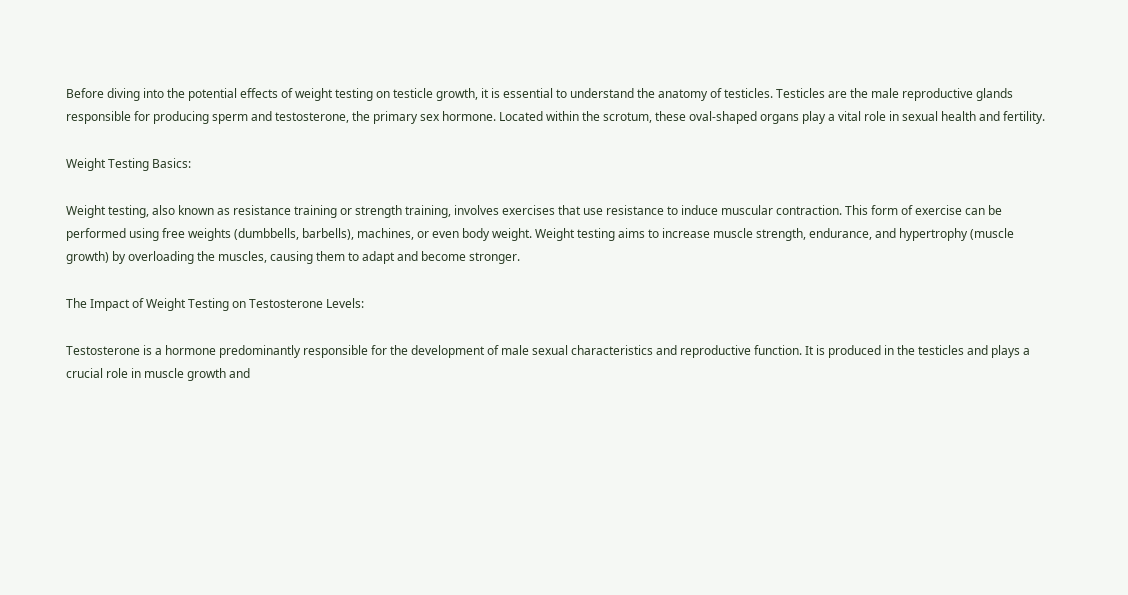Before diving into the potential effects of weight testing on testicle growth, it is essential to understand the anatomy of testicles. Testicles are the male reproductive glands responsible for producing sperm and testosterone, the primary sex hormone. Located within the scrotum, these oval-shaped organs play a vital role in sexual health and fertility.

Weight Testing Basics:

Weight testing, also known as resistance training or strength training, involves exercises that use resistance to induce muscular contraction. This form of exercise can be performed using free weights (dumbbells, barbells), machines, or even body weight. Weight testing aims to increase muscle strength, endurance, and hypertrophy (muscle growth) by overloading the muscles, causing them to adapt and become stronger.

The Impact of Weight Testing on Testosterone Levels:

Testosterone is a hormone predominantly responsible for the development of male sexual characteristics and reproductive function. It is produced in the testicles and plays a crucial role in muscle growth and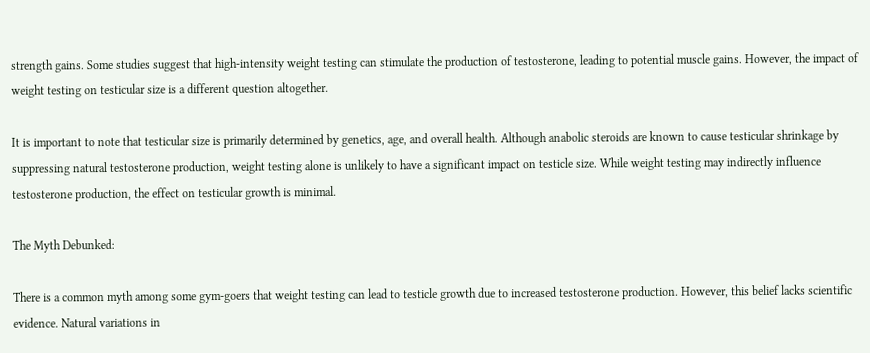strength gains. Some studies suggest that high-intensity weight testing can stimulate the production of testosterone, leading to potential muscle gains. However, the impact of weight testing on testicular size is a different question altogether.

It is important to note that testicular size is primarily determined by genetics, age, and overall health. Although anabolic steroids are known to cause testicular shrinkage by suppressing natural testosterone production, weight testing alone is unlikely to have a significant impact on testicle size. While weight testing may indirectly influence testosterone production, the effect on testicular growth is minimal.

The Myth Debunked:

There is a common myth among some gym-goers that weight testing can lead to testicle growth due to increased testosterone production. However, this belief lacks scientific evidence. Natural variations in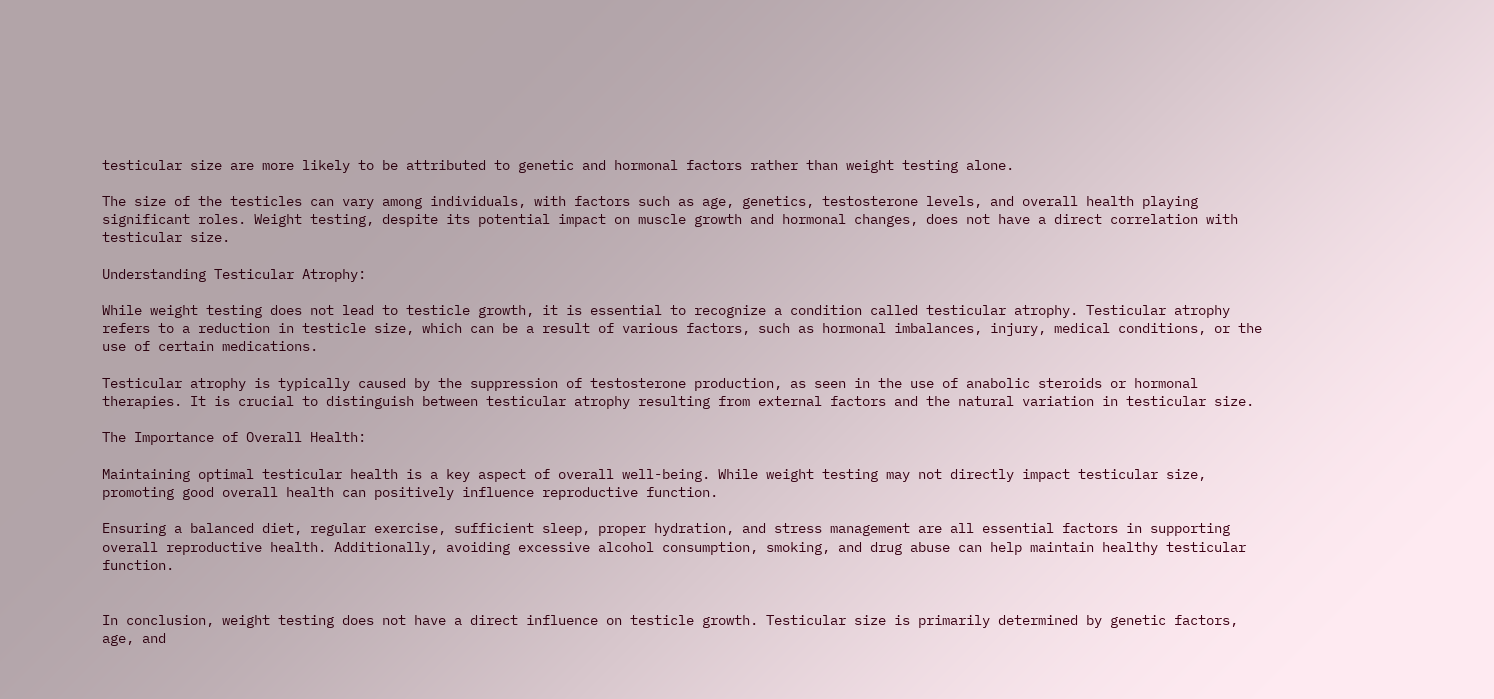testicular size are more likely to be attributed to genetic and hormonal factors rather than weight testing alone.

The size of the testicles can vary among individuals, with factors such as age, genetics, testosterone levels, and overall health playing significant roles. Weight testing, despite its potential impact on muscle growth and hormonal changes, does not have a direct correlation with testicular size.

Understanding Testicular Atrophy:

While weight testing does not lead to testicle growth, it is essential to recognize a condition called testicular atrophy. Testicular atrophy refers to a reduction in testicle size, which can be a result of various factors, such as hormonal imbalances, injury, medical conditions, or the use of certain medications.

Testicular atrophy is typically caused by the suppression of testosterone production, as seen in the use of anabolic steroids or hormonal therapies. It is crucial to distinguish between testicular atrophy resulting from external factors and the natural variation in testicular size.

The Importance of Overall Health:

Maintaining optimal testicular health is a key aspect of overall well-being. While weight testing may not directly impact testicular size, promoting good overall health can positively influence reproductive function.

Ensuring a balanced diet, regular exercise, sufficient sleep, proper hydration, and stress management are all essential factors in supporting overall reproductive health. Additionally, avoiding excessive alcohol consumption, smoking, and drug abuse can help maintain healthy testicular function.


In conclusion, weight testing does not have a direct influence on testicle growth. Testicular size is primarily determined by genetic factors, age, and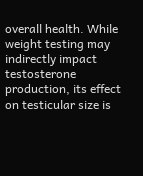overall health. While weight testing may indirectly impact testosterone production, its effect on testicular size is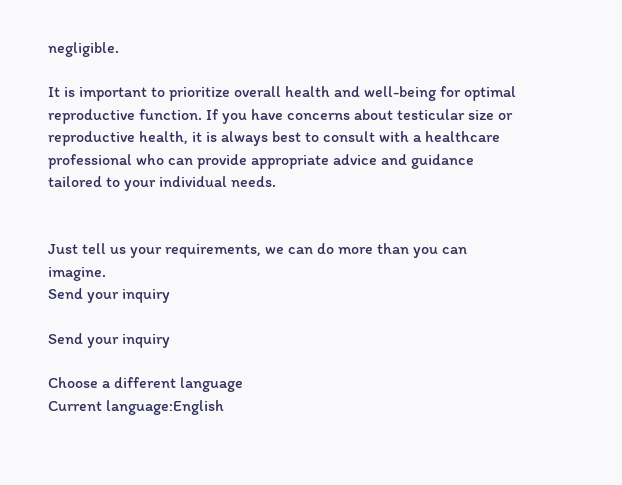negligible.

It is important to prioritize overall health and well-being for optimal reproductive function. If you have concerns about testicular size or reproductive health, it is always best to consult with a healthcare professional who can provide appropriate advice and guidance tailored to your individual needs.


Just tell us your requirements, we can do more than you can imagine.
Send your inquiry

Send your inquiry

Choose a different language
Current language:English